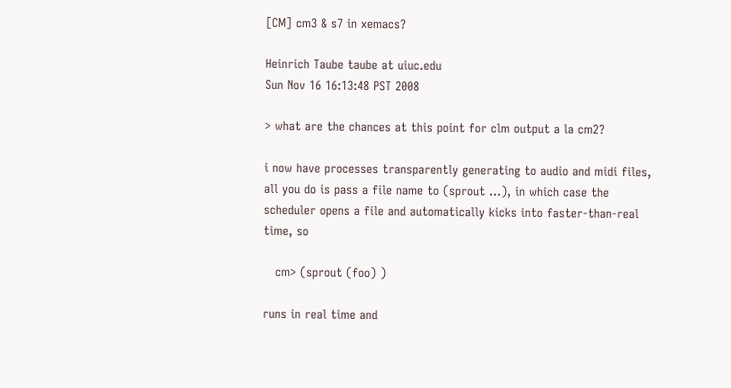[CM] cm3 & s7 in xemacs?

Heinrich Taube taube at uiuc.edu
Sun Nov 16 16:13:48 PST 2008

> what are the chances at this point for clm output a la cm2?

i now have processes transparently generating to audio and midi files,
all you do is pass a file name to (sprout ...), in which case the
scheduler opens a file and automatically kicks into faster-than-real
time, so

   cm> (sprout (foo) )

runs in real time and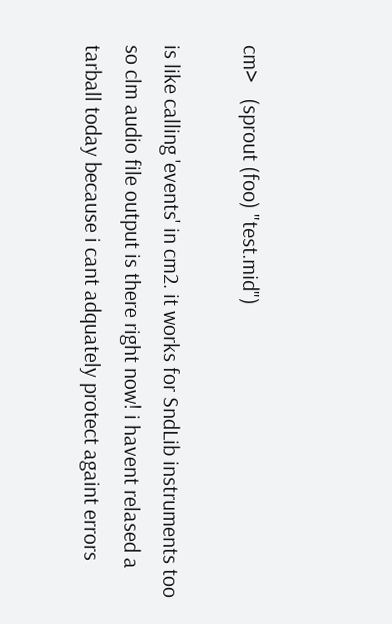cm>   (sprout (foo) "test.mid")

is like calling 'events' in cm2. it works for SndLib instruments too
so clm audio file output is there right now! i havent relased a
tarball today because i cant adquately protect againt errors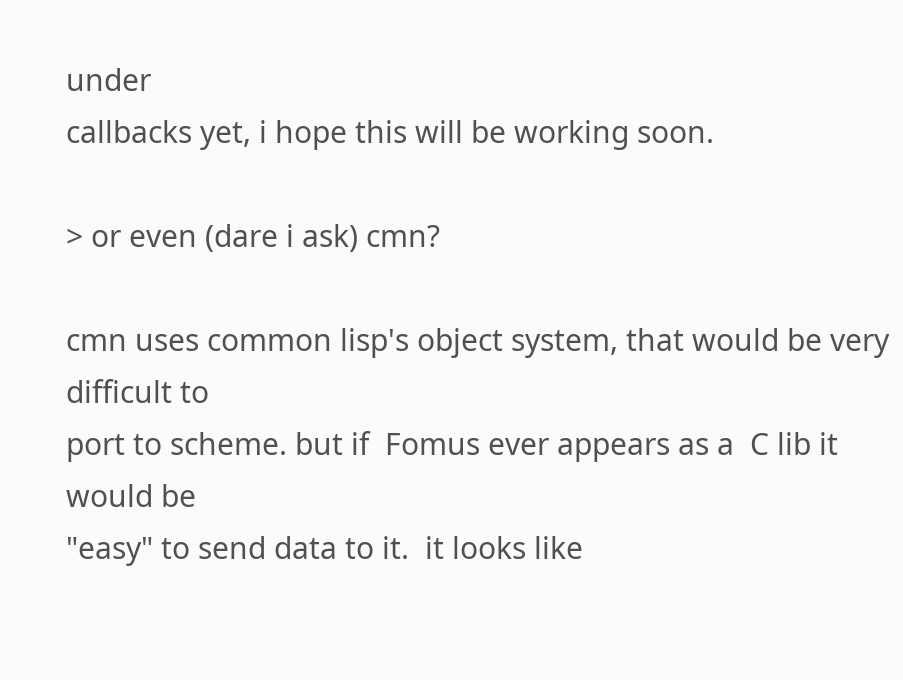under
callbacks yet, i hope this will be working soon.

> or even (dare i ask) cmn?

cmn uses common lisp's object system, that would be very difficult to
port to scheme. but if  Fomus ever appears as a  C lib it would be
"easy" to send data to it.  it looks like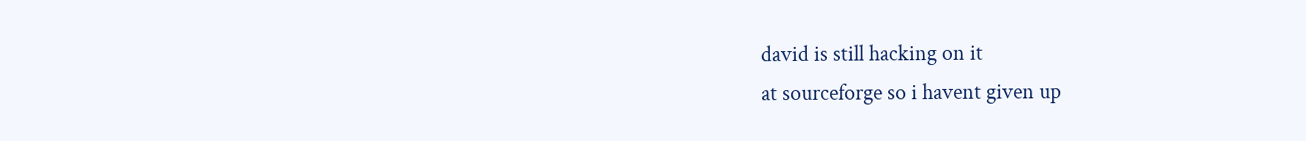david is still hacking on it
at sourceforge so i havent given up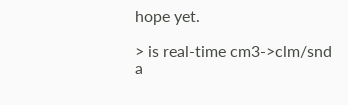hope yet.

> is real-time cm3->clm/snd a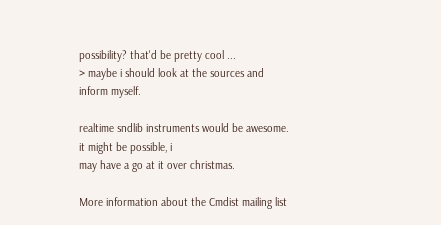possibility? that'd be pretty cool ...
> maybe i should look at the sources and inform myself.

realtime sndlib instruments would be awesome. it might be possible, i
may have a go at it over christmas.

More information about the Cmdist mailing list